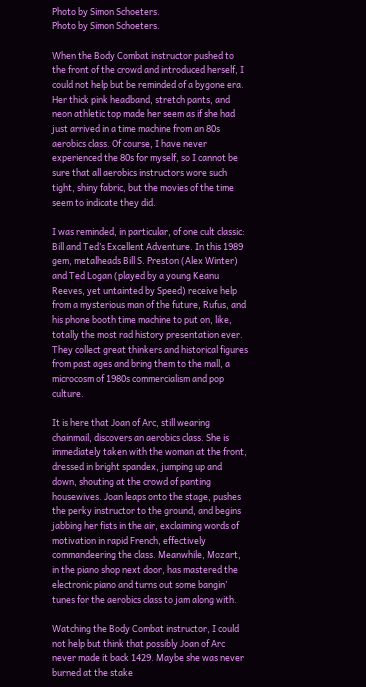Photo by Simon Schoeters.
Photo by Simon Schoeters.

When the Body Combat instructor pushed to the front of the crowd and introduced herself, I could not help but be reminded of a bygone era. Her thick pink headband, stretch pants, and neon athletic top made her seem as if she had just arrived in a time machine from an 80s aerobics class. Of course, I have never experienced the 80s for myself, so I cannot be sure that all aerobics instructors wore such tight, shiny fabric, but the movies of the time seem to indicate they did.

I was reminded, in particular, of one cult classic: Bill and Ted’s Excellent Adventure. In this 1989 gem, metalheads Bill S. Preston (Alex Winter) and Ted Logan (played by a young Keanu Reeves, yet untainted by Speed) receive help from a mysterious man of the future, Rufus, and his phone booth time machine to put on, like, totally the most rad history presentation ever. They collect great thinkers and historical figures from past ages and bring them to the mall, a microcosm of 1980s commercialism and pop culture.

It is here that Joan of Arc, still wearing chainmail, discovers an aerobics class. She is immediately taken with the woman at the front, dressed in bright spandex, jumping up and down, shouting at the crowd of panting housewives. Joan leaps onto the stage, pushes the perky instructor to the ground, and begins jabbing her fists in the air, exclaiming words of motivation in rapid French, effectively commandeering the class. Meanwhile, Mozart, in the piano shop next door, has mastered the electronic piano and turns out some bangin’ tunes for the aerobics class to jam along with.

Watching the Body Combat instructor, I could not help but think that possibly Joan of Arc never made it back 1429. Maybe she was never burned at the stake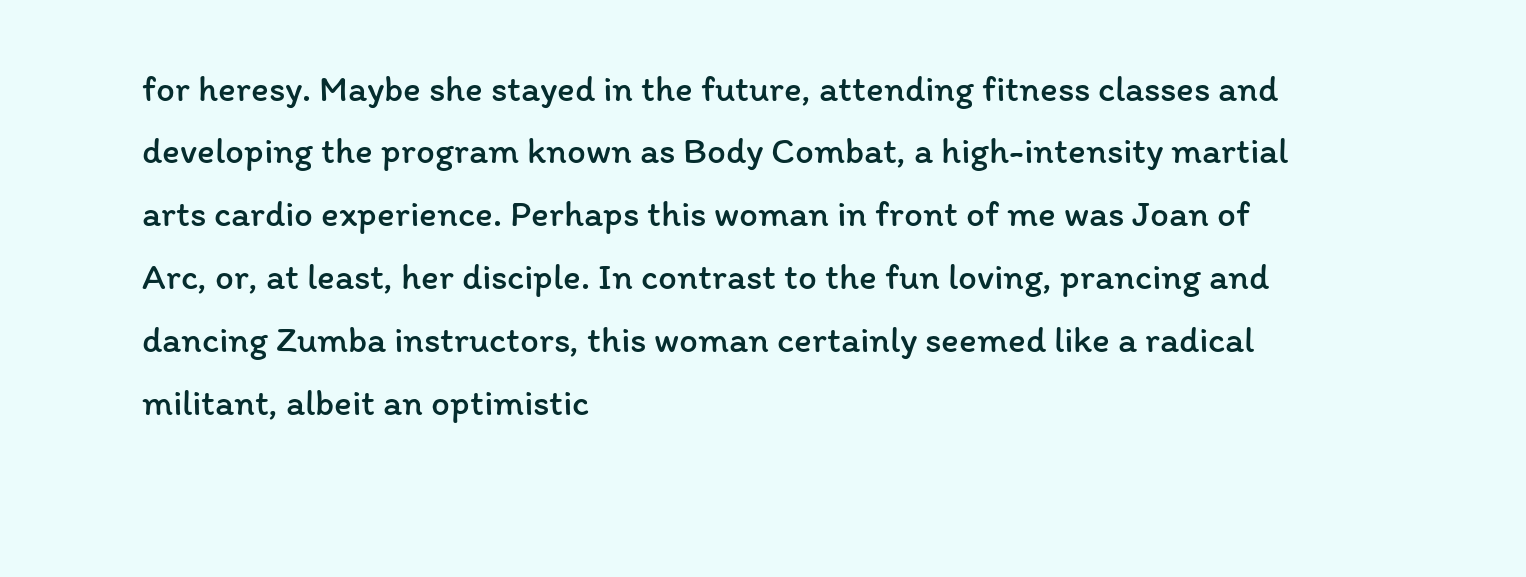for heresy. Maybe she stayed in the future, attending fitness classes and developing the program known as Body Combat, a high-intensity martial arts cardio experience. Perhaps this woman in front of me was Joan of Arc, or, at least, her disciple. In contrast to the fun loving, prancing and dancing Zumba instructors, this woman certainly seemed like a radical militant, albeit an optimistic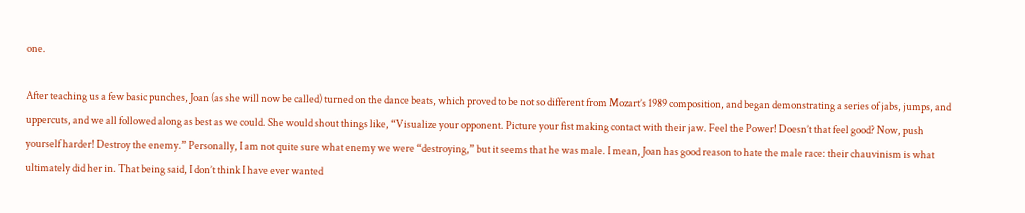one.

After teaching us a few basic punches, Joan (as she will now be called) turned on the dance beats, which proved to be not so different from Mozart’s 1989 composition, and began demonstrating a series of jabs, jumps, and uppercuts, and we all followed along as best as we could. She would shout things like, “Visualize your opponent. Picture your fist making contact with their jaw. Feel the Power! Doesn’t that feel good? Now, push yourself harder! Destroy the enemy.” Personally, I am not quite sure what enemy we were “destroying,” but it seems that he was male. I mean, Joan has good reason to hate the male race: their chauvinism is what ultimately did her in. That being said, I don’t think I have ever wanted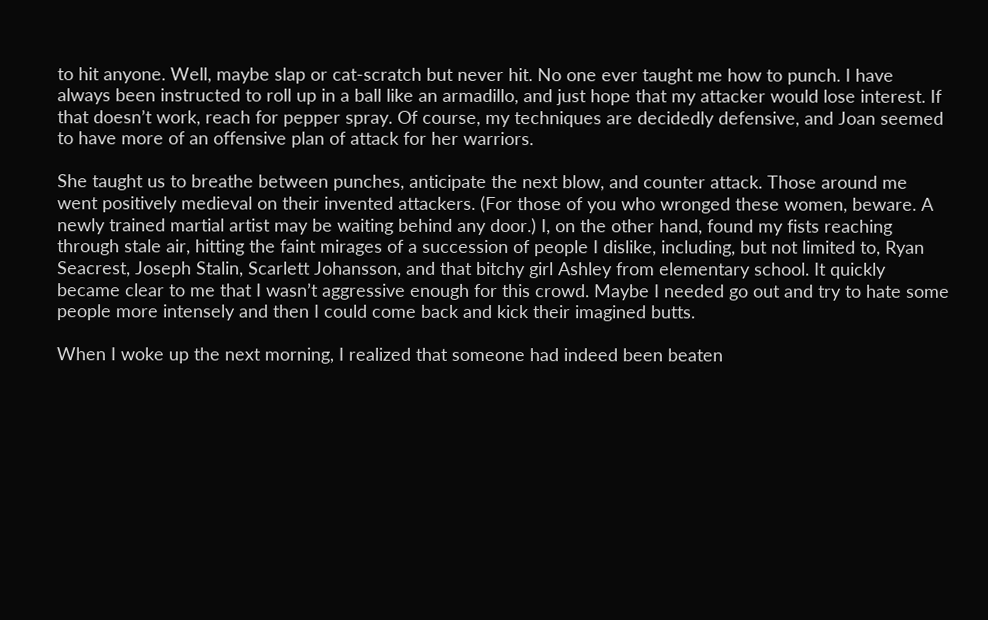to hit anyone. Well, maybe slap or cat-scratch but never hit. No one ever taught me how to punch. I have always been instructed to roll up in a ball like an armadillo, and just hope that my attacker would lose interest. If that doesn’t work, reach for pepper spray. Of course, my techniques are decidedly defensive, and Joan seemed to have more of an offensive plan of attack for her warriors.

She taught us to breathe between punches, anticipate the next blow, and counter attack. Those around me went positively medieval on their invented attackers. (For those of you who wronged these women, beware. A newly trained martial artist may be waiting behind any door.) I, on the other hand, found my fists reaching through stale air, hitting the faint mirages of a succession of people I dislike, including, but not limited to, Ryan Seacrest, Joseph Stalin, Scarlett Johansson, and that bitchy girl Ashley from elementary school. It quickly became clear to me that I wasn’t aggressive enough for this crowd. Maybe I needed go out and try to hate some people more intensely and then I could come back and kick their imagined butts.

When I woke up the next morning, I realized that someone had indeed been beaten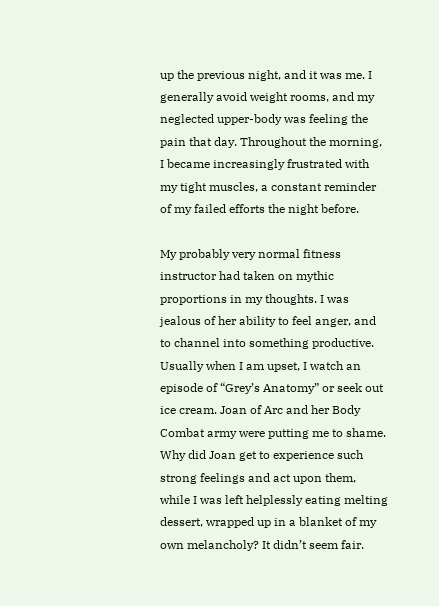up the previous night, and it was me. I generally avoid weight rooms, and my neglected upper-body was feeling the pain that day. Throughout the morning, I became increasingly frustrated with my tight muscles, a constant reminder of my failed efforts the night before.

My probably very normal fitness instructor had taken on mythic proportions in my thoughts. I was jealous of her ability to feel anger, and to channel into something productive. Usually when I am upset, I watch an episode of “Grey’s Anatomy” or seek out ice cream. Joan of Arc and her Body Combat army were putting me to shame. Why did Joan get to experience such strong feelings and act upon them, while I was left helplessly eating melting dessert, wrapped up in a blanket of my own melancholy? It didn’t seem fair.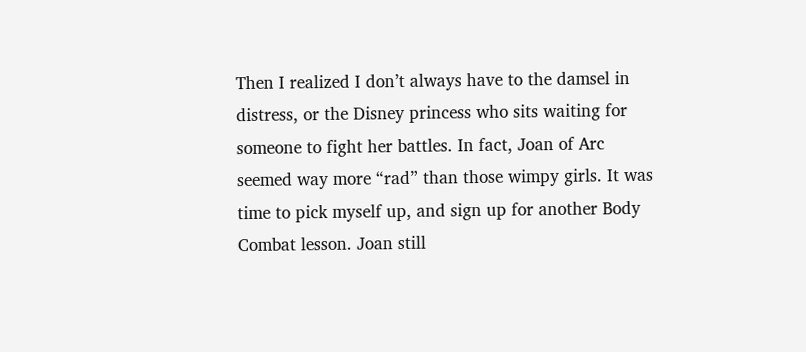Then I realized I don’t always have to the damsel in distress, or the Disney princess who sits waiting for someone to fight her battles. In fact, Joan of Arc seemed way more “rad” than those wimpy girls. It was time to pick myself up, and sign up for another Body Combat lesson. Joan still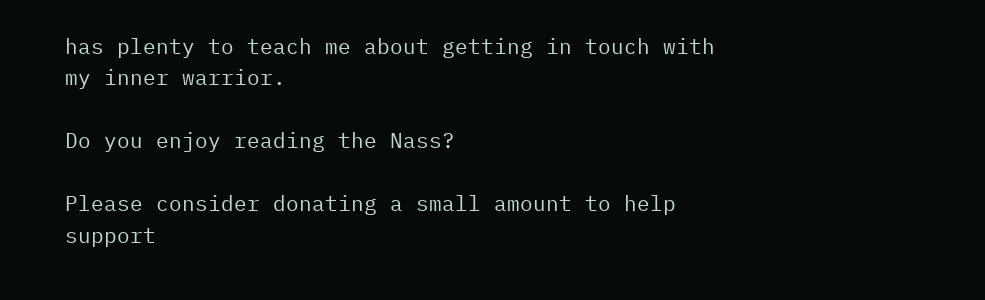has plenty to teach me about getting in touch with my inner warrior.

Do you enjoy reading the Nass?

Please consider donating a small amount to help support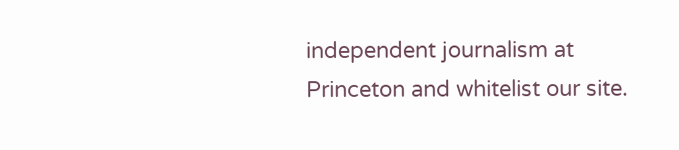independent journalism at Princeton and whitelist our site.